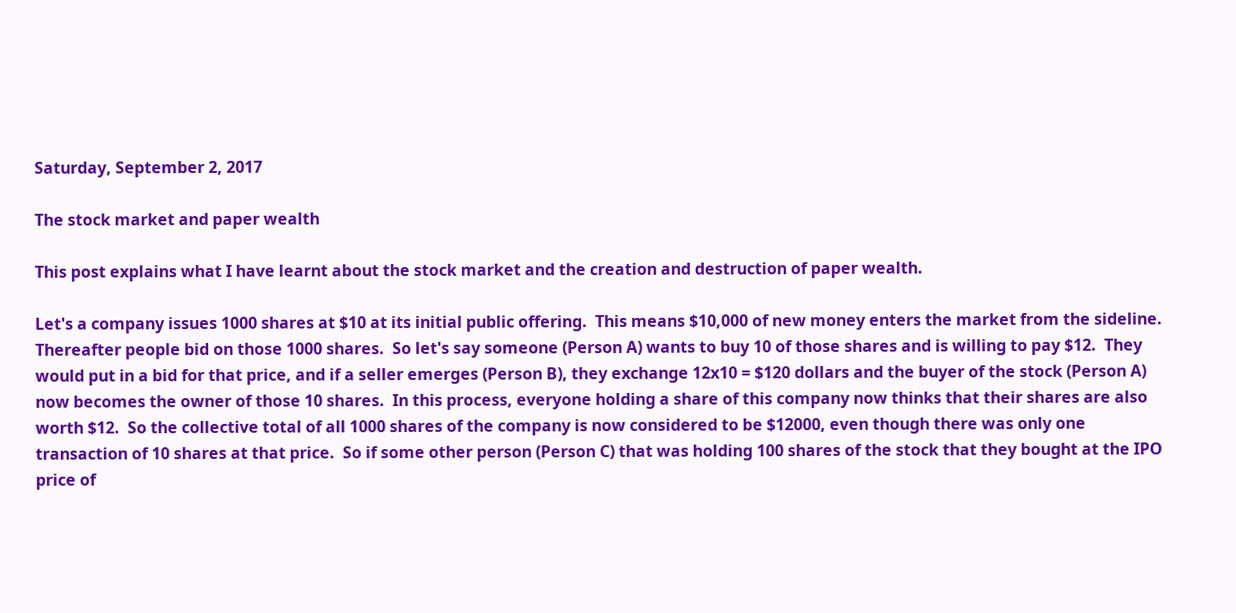Saturday, September 2, 2017

The stock market and paper wealth

This post explains what I have learnt about the stock market and the creation and destruction of paper wealth.

Let's a company issues 1000 shares at $10 at its initial public offering.  This means $10,000 of new money enters the market from the sideline.  Thereafter people bid on those 1000 shares.  So let's say someone (Person A) wants to buy 10 of those shares and is willing to pay $12.  They would put in a bid for that price, and if a seller emerges (Person B), they exchange 12x10 = $120 dollars and the buyer of the stock (Person A) now becomes the owner of those 10 shares.  In this process, everyone holding a share of this company now thinks that their shares are also worth $12.  So the collective total of all 1000 shares of the company is now considered to be $12000, even though there was only one transaction of 10 shares at that price.  So if some other person (Person C) that was holding 100 shares of the stock that they bought at the IPO price of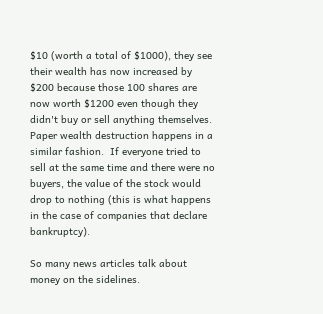$10 (worth a total of $1000), they see their wealth has now increased by $200 because those 100 shares are now worth $1200 even though they didn't buy or sell anything themselves.  Paper wealth destruction happens in a similar fashion.  If everyone tried to sell at the same time and there were no buyers, the value of the stock would drop to nothing (this is what happens in the case of companies that declare bankruptcy).

So many news articles talk about money on the sidelines.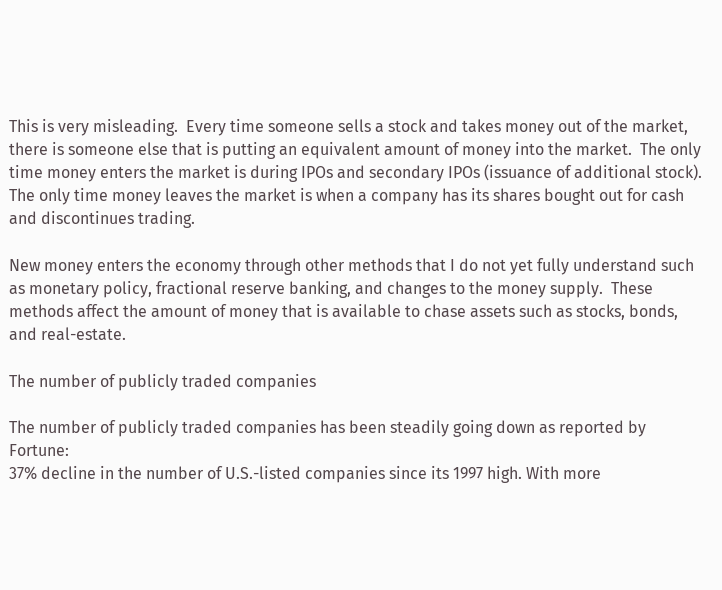This is very misleading.  Every time someone sells a stock and takes money out of the market, there is someone else that is putting an equivalent amount of money into the market.  The only time money enters the market is during IPOs and secondary IPOs (issuance of additional stock).  The only time money leaves the market is when a company has its shares bought out for cash and discontinues trading.

New money enters the economy through other methods that I do not yet fully understand such as monetary policy, fractional reserve banking, and changes to the money supply.  These methods affect the amount of money that is available to chase assets such as stocks, bonds, and real-estate.

The number of publicly traded companies

The number of publicly traded companies has been steadily going down as reported by Fortune:
37% decline in the number of U.S.-listed companies since its 1997 high. With more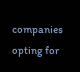companies opting for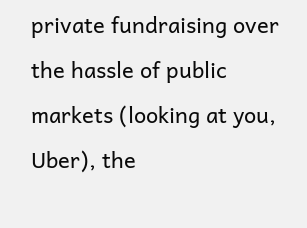private fundraising over the hassle of public markets (looking at you, Uber), the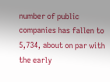number of public companies has fallen to 5,734, about on par with the early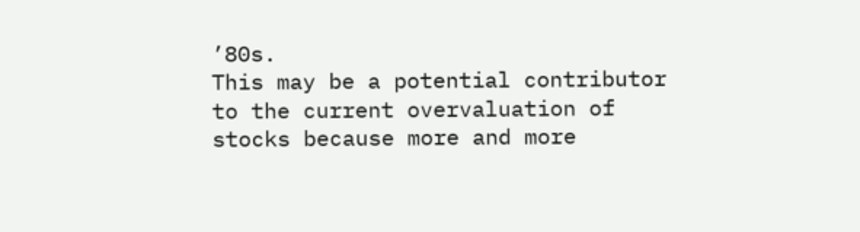’80s.
This may be a potential contributor to the current overvaluation of stocks because more and more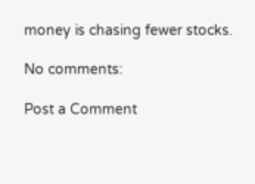money is chasing fewer stocks.

No comments:

Post a Comment